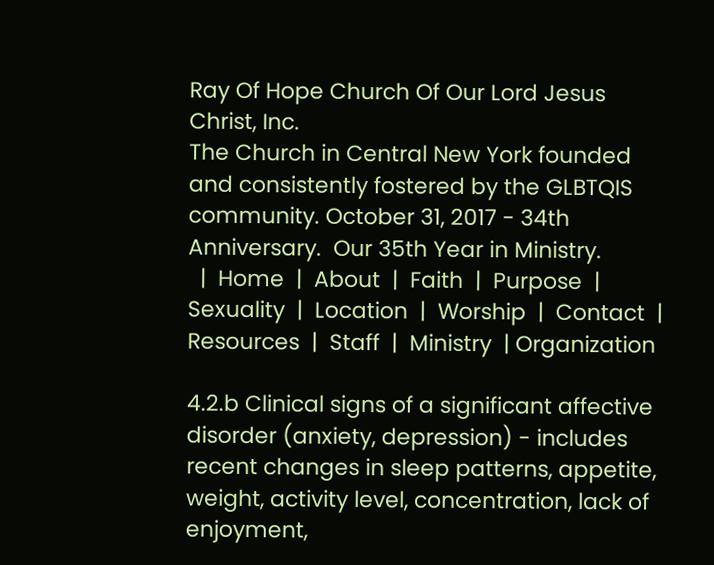Ray Of Hope Church Of Our Lord Jesus Christ, Inc.
The Church in Central New York founded and consistently fostered by the GLBTQIS community. October 31, 2017 - 34th Anniversary.  Our 35th Year in Ministry.
  |  Home  |  About  |  Faith  |  Purpose  |  Sexuality  |  Location  |  Worship  |  Contact  |  Resources  |  Staff  |  Ministry  | Organization

4.2.b Clinical signs of a significant affective disorder (anxiety, depression) - includes recent changes in sleep patterns, appetite, weight, activity level, concentration, lack of enjoyment,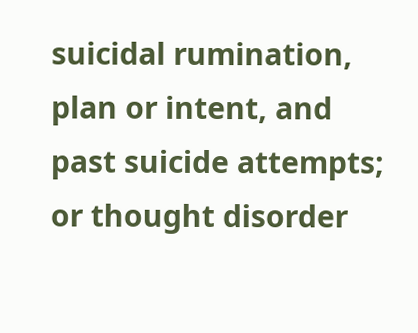suicidal rumination, plan or intent, and past suicide attempts; or thought disorder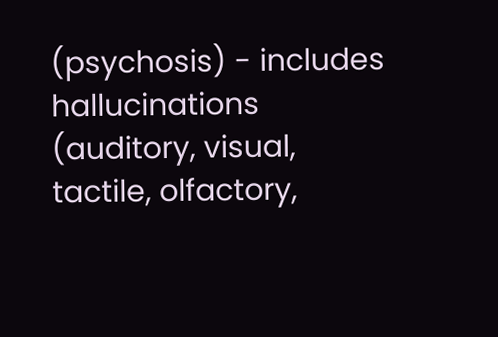(psychosis) - includes hallucinations (auditory, visual, tactile, olfactory,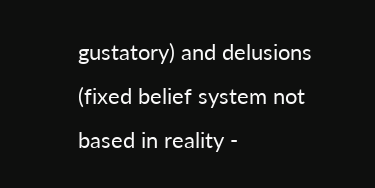gustatory) and delusions (fixed belief system not based in reality -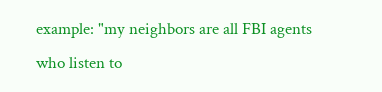example: "my neighbors are all FBI agents who listen to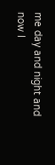me day and night and now I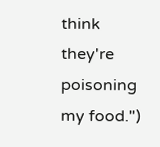think they're poisoning my food.")